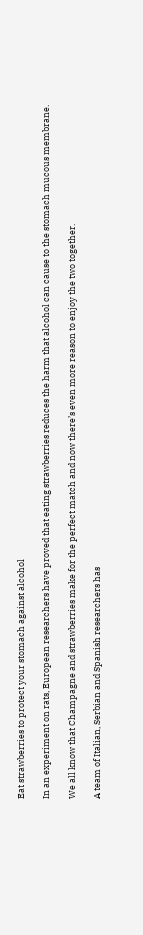Eat strawberries to protect your stomach against alcohol

In an experiment on rats, European researchers have proved that eating strawberries reduces the harm that alcohol can cause to the stomach mucous membrane.

We all know that Champagne and strawberries make for the perfect match and now there’s even more reason to enjoy the two together.

A team of Italian, Serbian and Spanish researchers has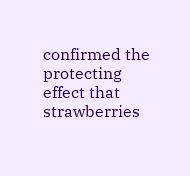confirmed the protecting effect that strawberries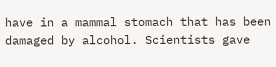have in a mammal stomach that has been damaged by alcohol. Scientists gave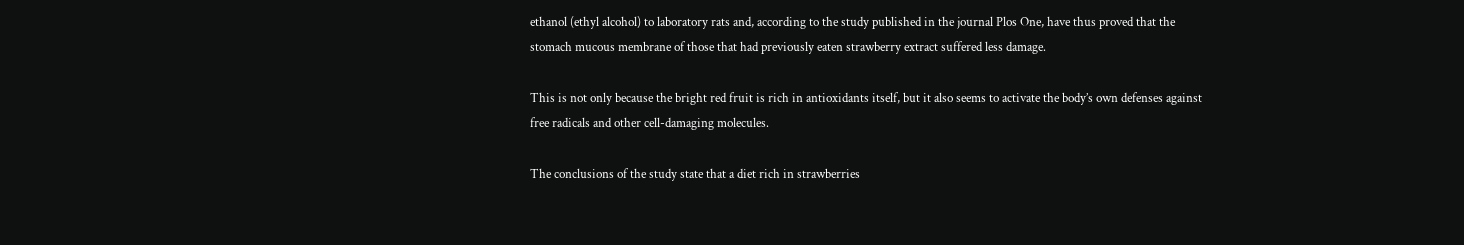ethanol (ethyl alcohol) to laboratory rats and, according to the study published in the journal Plos One, have thus proved that the stomach mucous membrane of those that had previously eaten strawberry extract suffered less damage.

This is not only because the bright red fruit is rich in antioxidants itself, but it also seems to activate the body’s own defenses against free radicals and other cell-damaging molecules.

The conclusions of the study state that a diet rich in strawberries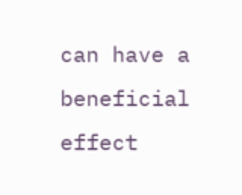can have a beneficial effect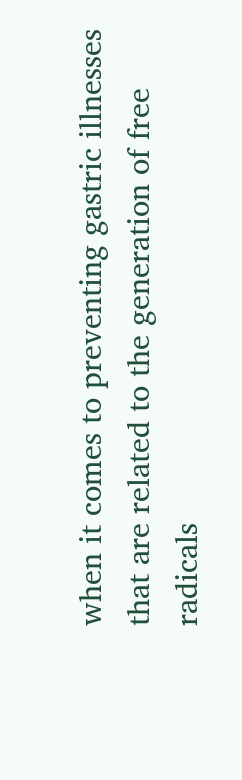when it comes to preventing gastric illnesses that are related to the generation of free radicals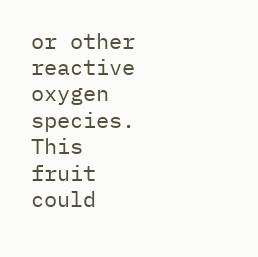or other reactive oxygen species. This fruit could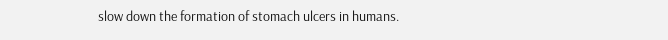slow down the formation of stomach ulcers in humans.